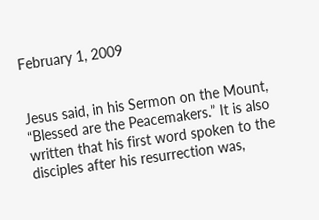February 1, 2009


Jesus said, in his Sermon on the Mount, “Blessed are the Peacemakers.” It is also
written that his first word spoken to the disciples after his resurrection was,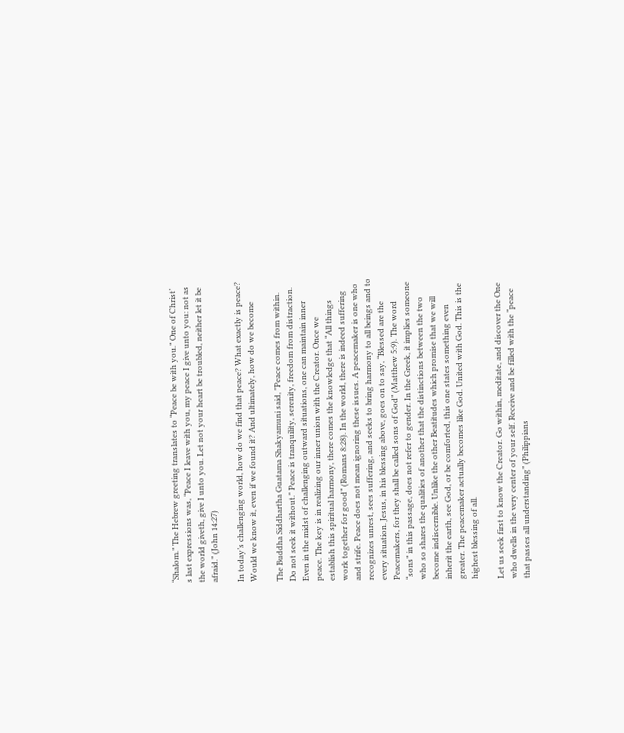“Shalom.” The Hebrew greeting translates to “Peace be with you.” One of Christ’
s last expressions was, “Peace I leave with you, my peace I give unto you: not as
the world giveth, give I unto you. Let not your heart be troubled, neither let it be
afraid.” (John 14:27)

In today’s challenging world, how do we find that peace? What exactly is peace?
Would we know it, even if we found it? And ultimately, how do we become

The Buddha Siddhartha Guatama Shakyamuni said, "Peace comes from within.
Do not seek it without." Peace is tranquility, serenity, freedom from distraction.
Even in the midst of challenging outward situations, one can maintain inner
peace. The key is in realizing our inner union with the Creator. Once we
establish this spiritual harmony, there comes the knowledge that “All things
work together for good” (Romans 8:28). In the world, there is indeed suffering
and strife. Peace does not mean ignoring these issues. A peacemaker is one who
recognizes unrest, sees suffering, and seeks to bring harmony to all beings and to
every situation. Jesus, in his blessing above, goes on to say, “Blessed are the
Peacemakers, for they shall be called sons of God” (Matthew 5:9). The word
“sons” in this passage, does not refer to gender. In the Greek, it implies someone
who so shares the qualities of another that the distinctions between the two
become indiscernible. Unlike the other Beatitudes which promise that we will
inherit the earth, see God, or be comforted, this one states something even
greater. The peacemaker actually becomes like God. United with God. This is the
highest blessing of all.

Let us seek first to know the Creator. Go within, meditate, and discover the One
who dwells in the very center of your self. Receive and be filled with the “peace
that passes all understanding” (Philippians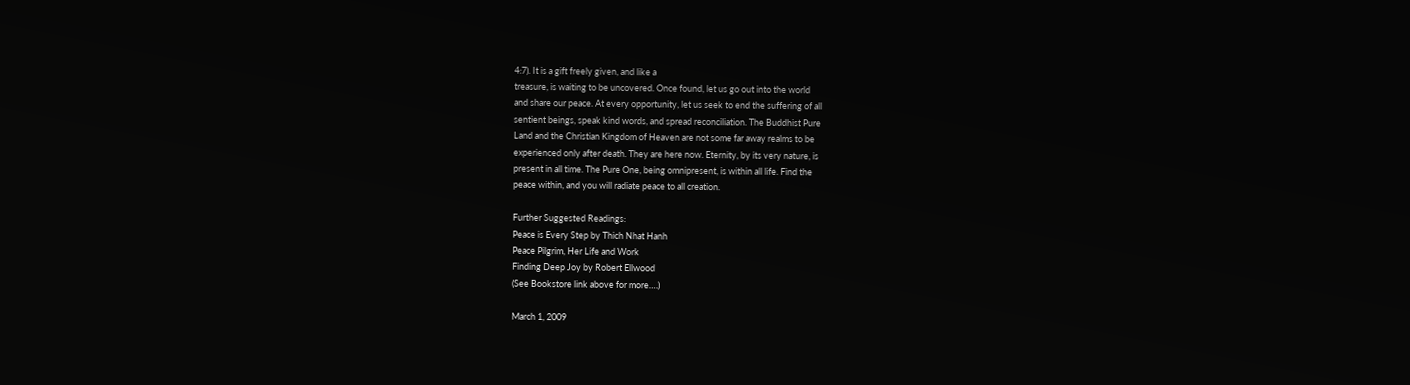4:7). It is a gift freely given, and like a
treasure, is waiting to be uncovered. Once found, let us go out into the world
and share our peace. At every opportunity, let us seek to end the suffering of all
sentient beings, speak kind words, and spread reconciliation. The Buddhist Pure
Land and the Christian Kingdom of Heaven are not some far away realms to be
experienced only after death. They are here now. Eternity, by its very nature, is
present in all time. The Pure One, being omnipresent, is within all life. Find the
peace within, and you will radiate peace to all creation.

Further Suggested Readings:
Peace is Every Step by Thich Nhat Hanh
Peace Pilgrim, Her Life and Work
Finding Deep Joy by Robert Ellwood
(See Bookstore link above for more….)

March 1, 2009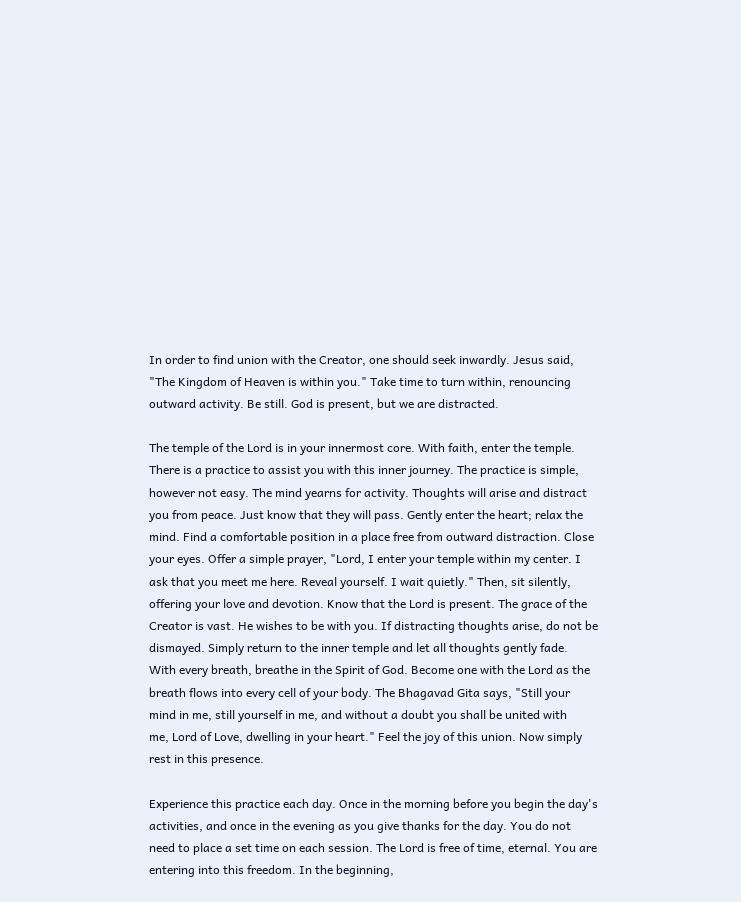In order to find union with the Creator, one should seek inwardly. Jesus said,
"The Kingdom of Heaven is within you." Take time to turn within, renouncing
outward activity. Be still. God is present, but we are distracted.

The temple of the Lord is in your innermost core. With faith, enter the temple.
There is a practice to assist you with this inner journey. The practice is simple,
however not easy. The mind yearns for activity. Thoughts will arise and distract
you from peace. Just know that they will pass. Gently enter the heart; relax the
mind. Find a comfortable position in a place free from outward distraction. Close
your eyes. Offer a simple prayer, "Lord, I enter your temple within my center. I
ask that you meet me here. Reveal yourself. I wait quietly." Then, sit silently,
offering your love and devotion. Know that the Lord is present. The grace of the
Creator is vast. He wishes to be with you. If distracting thoughts arise, do not be
dismayed. Simply return to the inner temple and let all thoughts gently fade.
With every breath, breathe in the Spirit of God. Become one with the Lord as the
breath flows into every cell of your body. The Bhagavad Gita says, "Still your
mind in me, still yourself in me, and without a doubt you shall be united with
me, Lord of Love, dwelling in your heart." Feel the joy of this union. Now simply
rest in this presence.

Experience this practice each day. Once in the morning before you begin the day's
activities, and once in the evening as you give thanks for the day. You do not
need to place a set time on each session. The Lord is free of time, eternal. You are
entering into this freedom. In the beginning,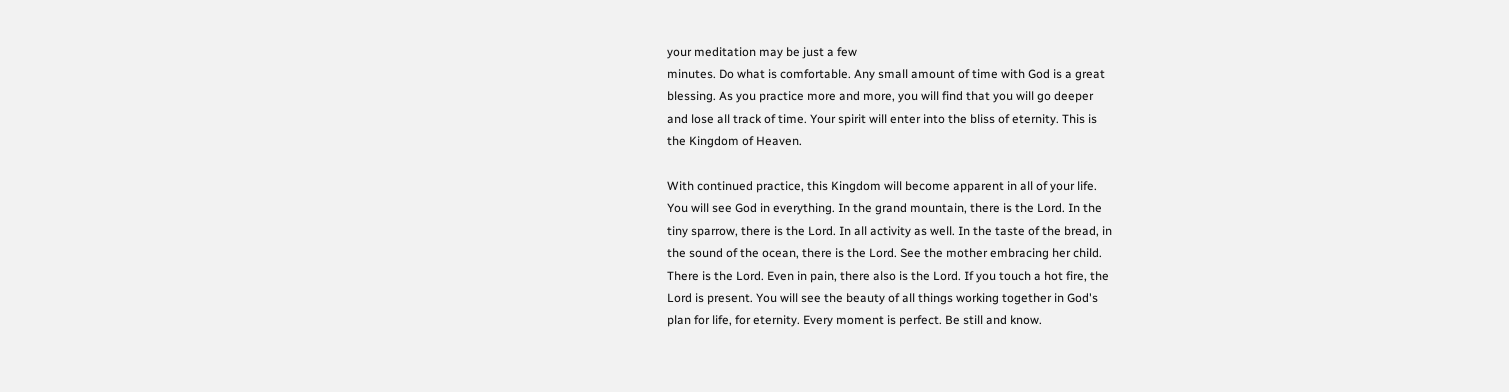your meditation may be just a few
minutes. Do what is comfortable. Any small amount of time with God is a great
blessing. As you practice more and more, you will find that you will go deeper
and lose all track of time. Your spirit will enter into the bliss of eternity. This is
the Kingdom of Heaven.

With continued practice, this Kingdom will become apparent in all of your life.
You will see God in everything. In the grand mountain, there is the Lord. In the
tiny sparrow, there is the Lord. In all activity as well. In the taste of the bread, in
the sound of the ocean, there is the Lord. See the mother embracing her child.
There is the Lord. Even in pain, there also is the Lord. If you touch a hot fire, the
Lord is present. You will see the beauty of all things working together in God's
plan for life, for eternity. Every moment is perfect. Be still and know.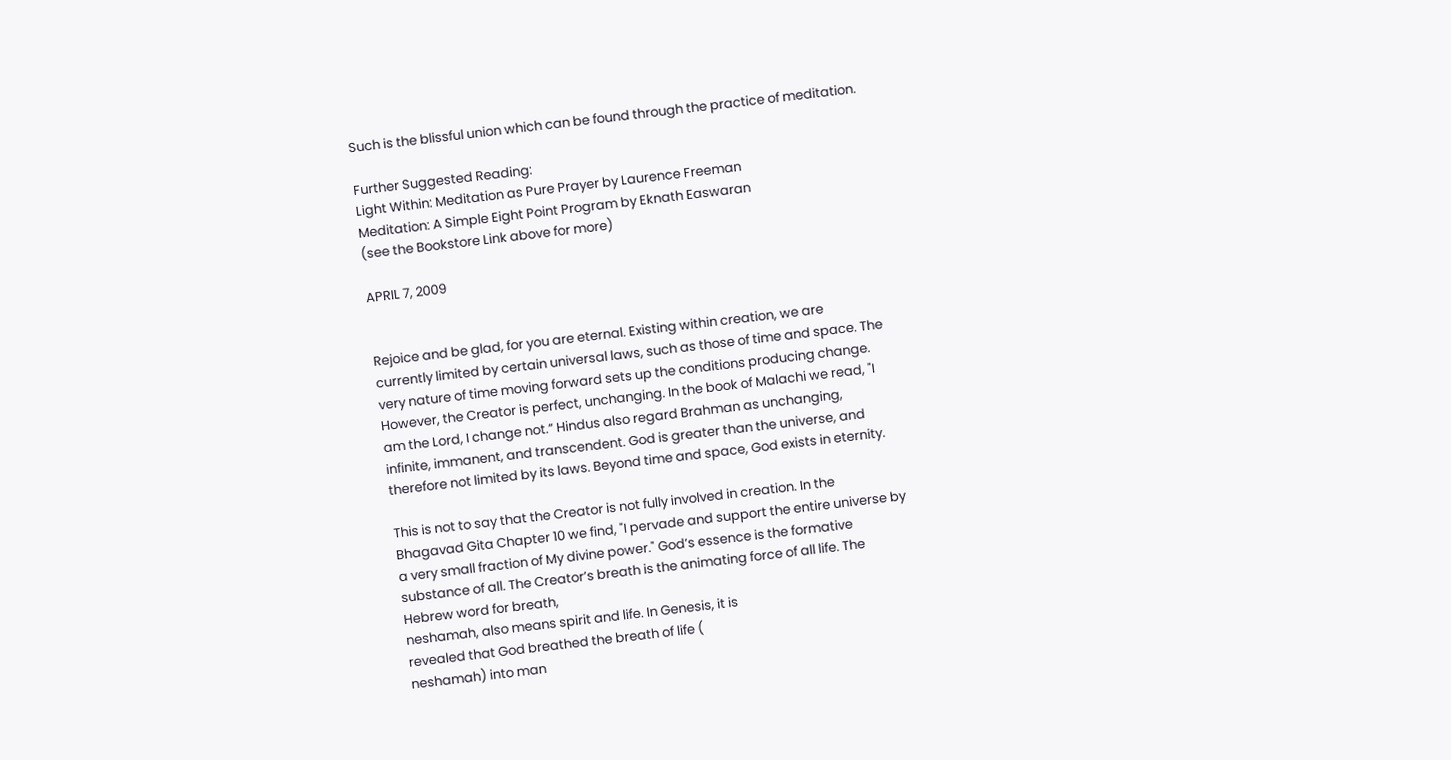Such is the blissful union which can be found through the practice of meditation.

Further Suggested Reading:
Light Within: Meditation as Pure Prayer by Laurence Freeman
Meditation: A Simple Eight Point Program by Eknath Easwaran
(see the Bookstore Link above for more)

APRIL 7, 2009


Rejoice and be glad, for you are eternal. Existing within creation, we are
currently limited by certain universal laws, such as those of time and space. The
very nature of time moving forward sets up the conditions producing change.
However, the Creator is perfect, unchanging. In the book of Malachi we read, "I
am the Lord, I change not.” Hindus also regard Brahman as unchanging,
infinite, immanent, and transcendent. God is greater than the universe, and
therefore not limited by its laws. Beyond time and space, God exists in eternity.

This is not to say that the Creator is not fully involved in creation. In the
Bhagavad Gita Chapter 10 we find, "I pervade and support the entire universe by
a very small fraction of My divine power." God’s essence is the formative
substance of all. The Creator’s breath is the animating force of all life. The
Hebrew word for breath,
neshamah, also means spirit and life. In Genesis, it is
revealed that God breathed the breath of life (
neshamah) into man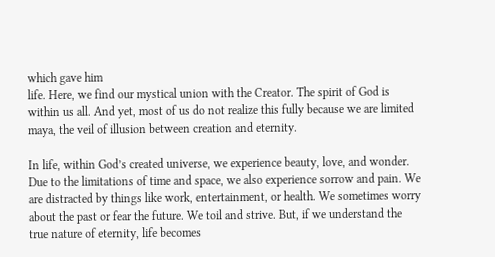which gave him
life. Here, we find our mystical union with the Creator. The spirit of God is
within us all. And yet, most of us do not realize this fully because we are limited
maya, the veil of illusion between creation and eternity.

In life, within God’s created universe, we experience beauty, love, and wonder.
Due to the limitations of time and space, we also experience sorrow and pain. We
are distracted by things like work, entertainment, or health. We sometimes worry
about the past or fear the future. We toil and strive. But, if we understand the
true nature of eternity, life becomes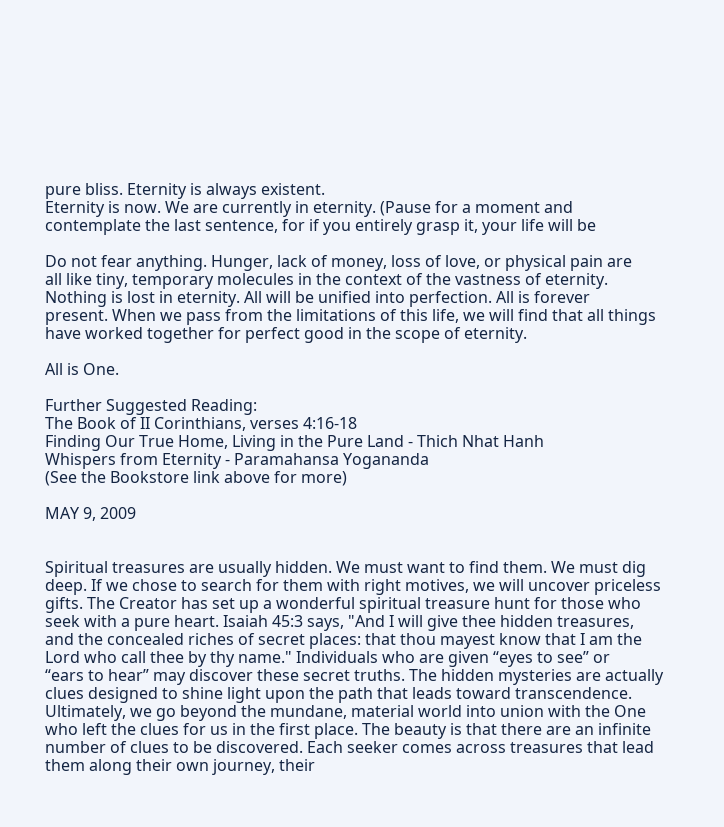pure bliss. Eternity is always existent.
Eternity is now. We are currently in eternity. (Pause for a moment and
contemplate the last sentence, for if you entirely grasp it, your life will be

Do not fear anything. Hunger, lack of money, loss of love, or physical pain are
all like tiny, temporary molecules in the context of the vastness of eternity.
Nothing is lost in eternity. All will be unified into perfection. All is forever
present. When we pass from the limitations of this life, we will find that all things
have worked together for perfect good in the scope of eternity.

All is One.

Further Suggested Reading:
The Book of II Corinthians, verses 4:16-18
Finding Our True Home, Living in the Pure Land - Thich Nhat Hanh
Whispers from Eternity - Paramahansa Yogananda
(See the Bookstore link above for more)

MAY 9, 2009


Spiritual treasures are usually hidden. We must want to find them. We must dig
deep. If we chose to search for them with right motives, we will uncover priceless
gifts. The Creator has set up a wonderful spiritual treasure hunt for those who
seek with a pure heart. Isaiah 45:3 says, "And I will give thee hidden treasures,
and the concealed riches of secret places: that thou mayest know that I am the
Lord who call thee by thy name." Individuals who are given “eyes to see” or
“ears to hear” may discover these secret truths. The hidden mysteries are actually
clues designed to shine light upon the path that leads toward transcendence.
Ultimately, we go beyond the mundane, material world into union with the One
who left the clues for us in the first place. The beauty is that there are an infinite
number of clues to be discovered. Each seeker comes across treasures that lead
them along their own journey, their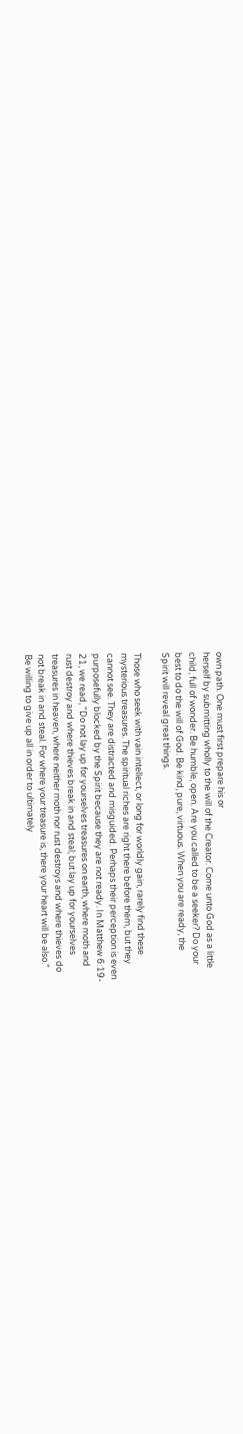own path. One must first prepare his or
herself by submitting wholly to the will of the Creator. Come unto God as a little
child, full of wonder. Be humble, open. Are you called to be a seeker? Do your
best to do the will of God. Be kind, pure, virtuous. When you are ready, the
Spirit will reveal great things.

Those who seek with vain intellect, or long for worldly gain, rarely find these
mysterious treasures. The spiritual riches are right there before them, but they
cannot see. They are distracted and misguided. Perhaps their perception is even
purposefully blocked by the Spirit because they are not ready. In Matthew 6:19-
21, we read, "Do not lay up for yourselves treasures on earth, where moth and
rust destroy and where thieves break in and steal; but lay up for yourselves
treasures in heaven, where neither moth nor rust destroys and where thieves do
not break in and steal. For where your treasure is, there your heart will be also."
Be willing to give up all in order to ultimately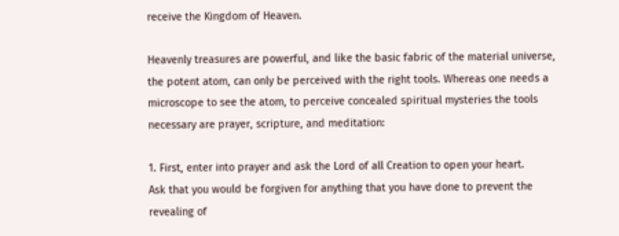receive the Kingdom of Heaven.

Heavenly treasures are powerful, and like the basic fabric of the material universe,
the potent atom, can only be perceived with the right tools. Whereas one needs a
microscope to see the atom, to perceive concealed spiritual mysteries the tools
necessary are prayer, scripture, and meditation:

1. First, enter into prayer and ask the Lord of all Creation to open your heart.
Ask that you would be forgiven for anything that you have done to prevent the
revealing of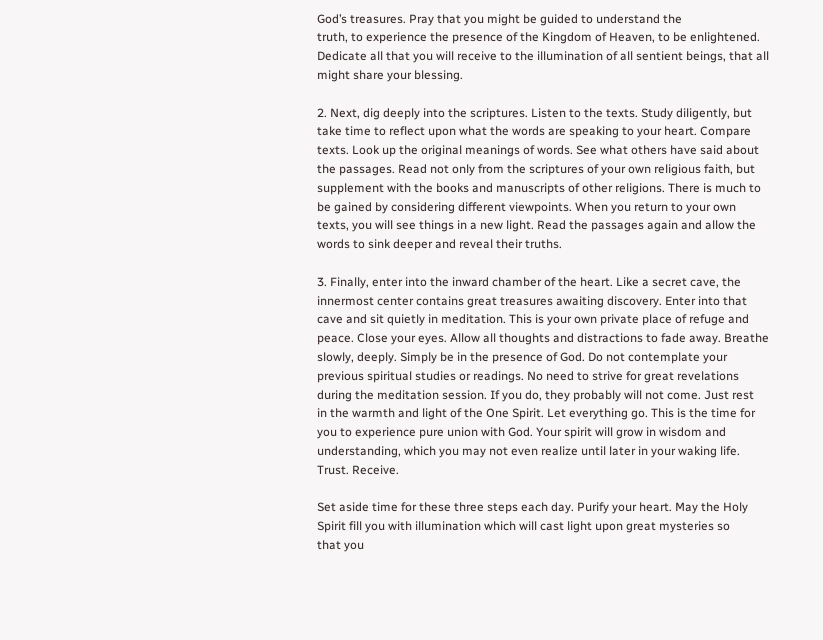God’s treasures. Pray that you might be guided to understand the
truth, to experience the presence of the Kingdom of Heaven, to be enlightened.
Dedicate all that you will receive to the illumination of all sentient beings, that all
might share your blessing.

2. Next, dig deeply into the scriptures. Listen to the texts. Study diligently, but
take time to reflect upon what the words are speaking to your heart. Compare
texts. Look up the original meanings of words. See what others have said about
the passages. Read not only from the scriptures of your own religious faith, but
supplement with the books and manuscripts of other religions. There is much to
be gained by considering different viewpoints. When you return to your own
texts, you will see things in a new light. Read the passages again and allow the
words to sink deeper and reveal their truths.

3. Finally, enter into the inward chamber of the heart. Like a secret cave, the
innermost center contains great treasures awaiting discovery. Enter into that
cave and sit quietly in meditation. This is your own private place of refuge and
peace. Close your eyes. Allow all thoughts and distractions to fade away. Breathe
slowly, deeply. Simply be in the presence of God. Do not contemplate your
previous spiritual studies or readings. No need to strive for great revelations
during the meditation session. If you do, they probably will not come. Just rest
in the warmth and light of the One Spirit. Let everything go. This is the time for
you to experience pure union with God. Your spirit will grow in wisdom and
understanding, which you may not even realize until later in your waking life.
Trust. Receive.

Set aside time for these three steps each day. Purify your heart. May the Holy
Spirit fill you with illumination which will cast light upon great mysteries so
that you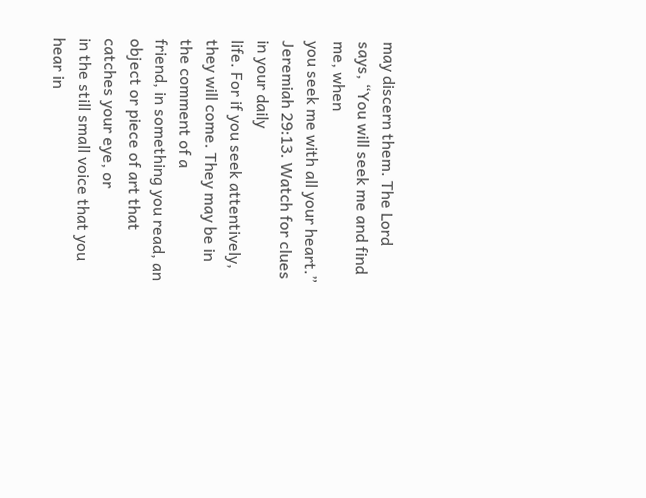may discern them. The Lord says, “You will seek me and find me, when
you seek me with all your heart.” Jeremiah 29:13. Watch for clues in your daily
life. For if you seek attentively, they will come. They may be in the comment of a
friend, in something you read, an object or piece of art that catches your eye, or
in the still small voice that you hear in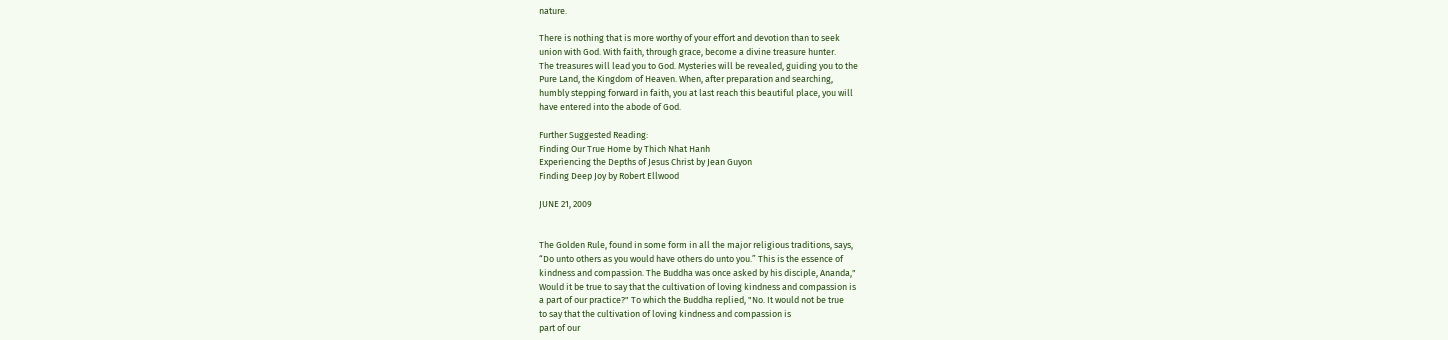nature.

There is nothing that is more worthy of your effort and devotion than to seek
union with God. With faith, through grace, become a divine treasure hunter.
The treasures will lead you to God. Mysteries will be revealed, guiding you to the
Pure Land, the Kingdom of Heaven. When, after preparation and searching,
humbly stepping forward in faith, you at last reach this beautiful place, you will
have entered into the abode of God.

Further Suggested Reading:
Finding Our True Home by Thich Nhat Hanh
Experiencing the Depths of Jesus Christ by Jean Guyon
Finding Deep Joy by Robert Ellwood

JUNE 21, 2009


The Golden Rule, found in some form in all the major religious traditions, says,
“Do unto others as you would have others do unto you.” This is the essence of
kindness and compassion. The Buddha was once asked by his disciple, Ananda,"
Would it be true to say that the cultivation of loving kindness and compassion is
a part of our practice?" To which the Buddha replied, "No. It would not be true
to say that the cultivation of loving kindness and compassion is
part of our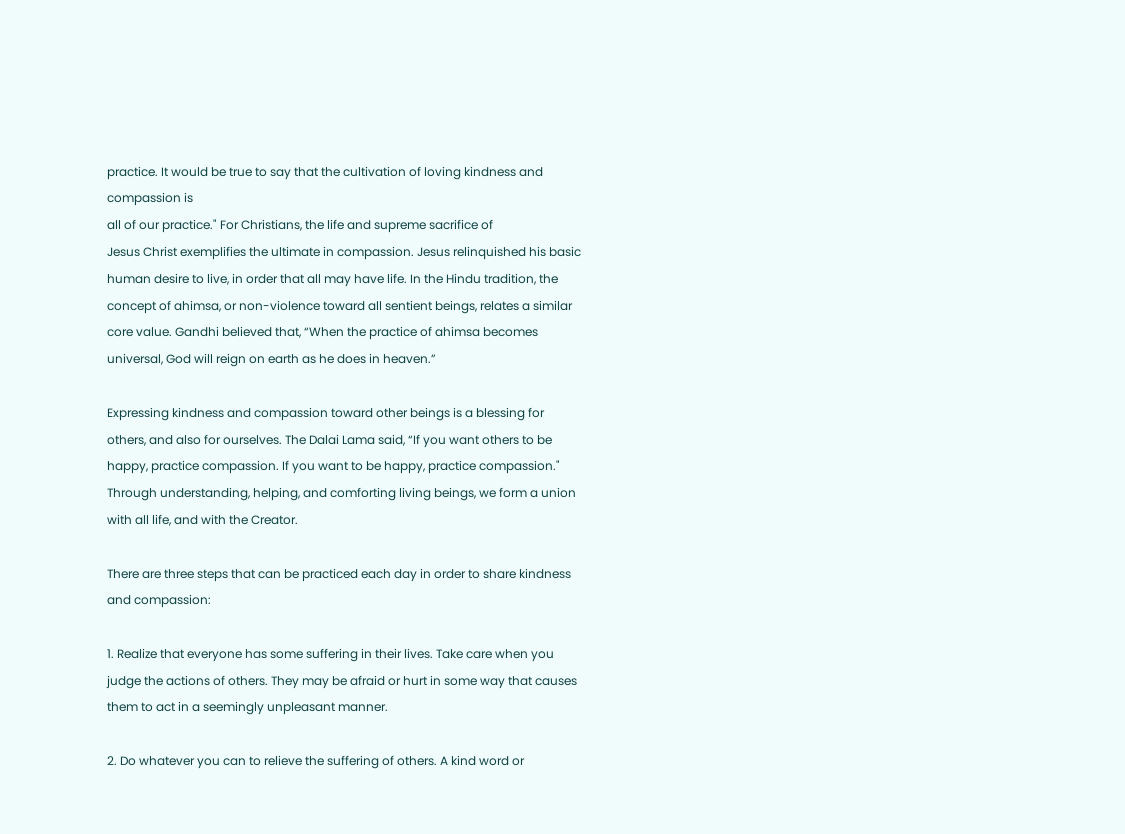practice. It would be true to say that the cultivation of loving kindness and
compassion is
all of our practice." For Christians, the life and supreme sacrifice of
Jesus Christ exemplifies the ultimate in compassion. Jesus relinquished his basic
human desire to live, in order that all may have life. In the Hindu tradition, the
concept of ahimsa, or non-violence toward all sentient beings, relates a similar
core value. Gandhi believed that, “When the practice of ahimsa becomes
universal, God will reign on earth as he does in heaven.”

Expressing kindness and compassion toward other beings is a blessing for
others, and also for ourselves. The Dalai Lama said, “If you want others to be
happy, practice compassion. If you want to be happy, practice compassion."
Through understanding, helping, and comforting living beings, we form a union
with all life, and with the Creator.

There are three steps that can be practiced each day in order to share kindness
and compassion:

1. Realize that everyone has some suffering in their lives. Take care when you
judge the actions of others. They may be afraid or hurt in some way that causes
them to act in a seemingly unpleasant manner.

2. Do whatever you can to relieve the suffering of others. A kind word or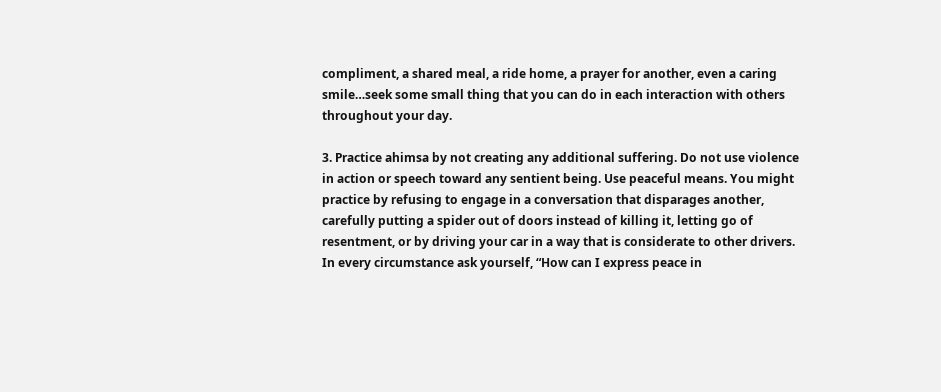compliment, a shared meal, a ride home, a prayer for another, even a caring
smile…seek some small thing that you can do in each interaction with others
throughout your day.

3. Practice ahimsa by not creating any additional suffering. Do not use violence
in action or speech toward any sentient being. Use peaceful means. You might
practice by refusing to engage in a conversation that disparages another,
carefully putting a spider out of doors instead of killing it, letting go of
resentment, or by driving your car in a way that is considerate to other drivers.
In every circumstance ask yourself, “How can I express peace in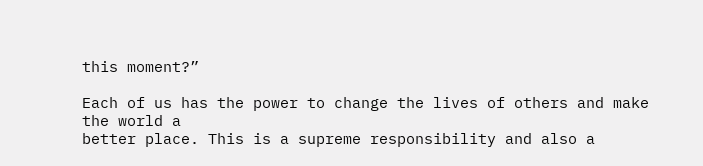this moment?”

Each of us has the power to change the lives of others and make the world a
better place. This is a supreme responsibility and also a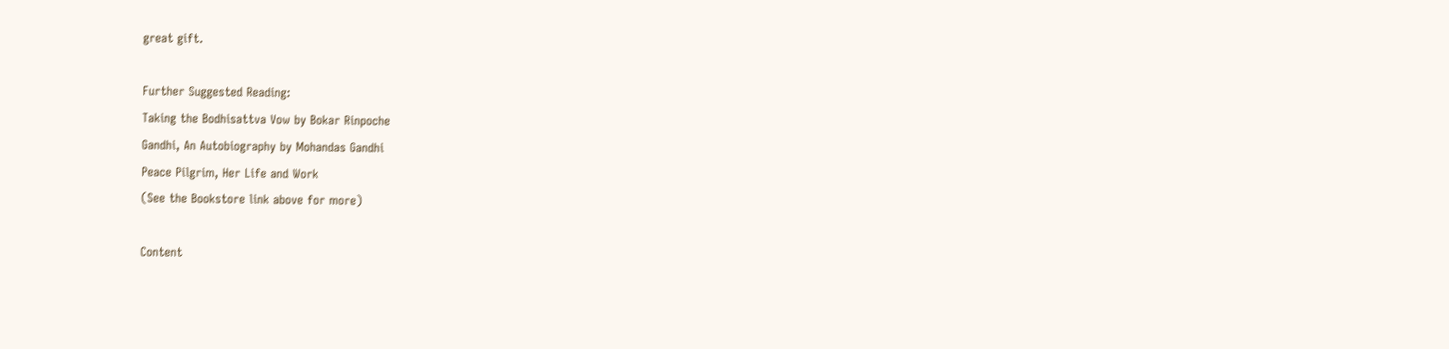great gift.

Further Suggested Reading:
Taking the Bodhisattva Vow by Bokar Rinpoche
Gandhi, An Autobiography by Mohandas Gandhi
Peace Pilgrim, Her Life and Work
(See the Bookstore link above for more)

Content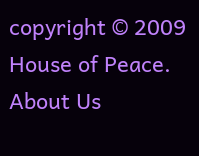copyright © 2009 House of Peace.
About Us